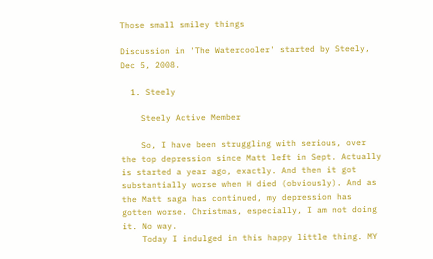Those small smiley things

Discussion in 'The Watercooler' started by Steely, Dec 5, 2008.

  1. Steely

    Steely Active Member

    So, I have been struggling with serious, over the top depression since Matt left in Sept. Actually is started a year ago, exactly. And then it got substantially worse when H died (obviously). And as the Matt saga has continued, my depression has gotten worse. Christmas, especially, I am not doing it. No way.
    Today I indulged in this happy little thing. MY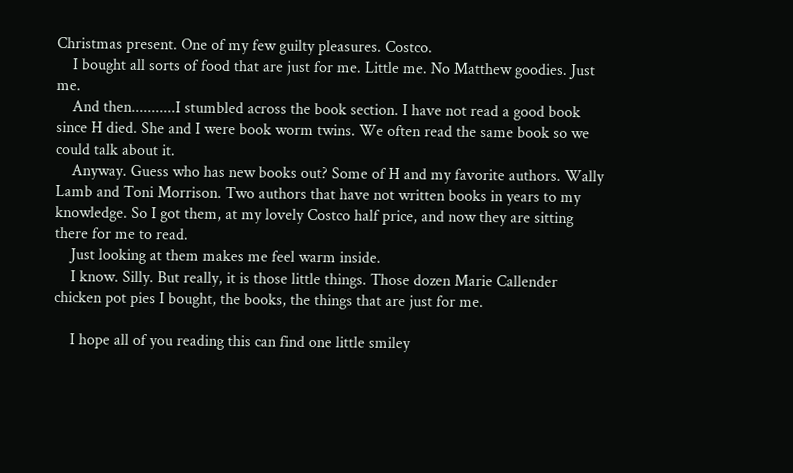Christmas present. One of my few guilty pleasures. Costco.
    I bought all sorts of food that are just for me. Little me. No Matthew goodies. Just me.
    And then...........I stumbled across the book section. I have not read a good book since H died. She and I were book worm twins. We often read the same book so we could talk about it.
    Anyway. Guess who has new books out? Some of H and my favorite authors. Wally Lamb and Toni Morrison. Two authors that have not written books in years to my knowledge. So I got them, at my lovely Costco half price, and now they are sitting there for me to read.
    Just looking at them makes me feel warm inside.
    I know. Silly. But really, it is those little things. Those dozen Marie Callender chicken pot pies I bought, the books, the things that are just for me.

    I hope all of you reading this can find one little smiley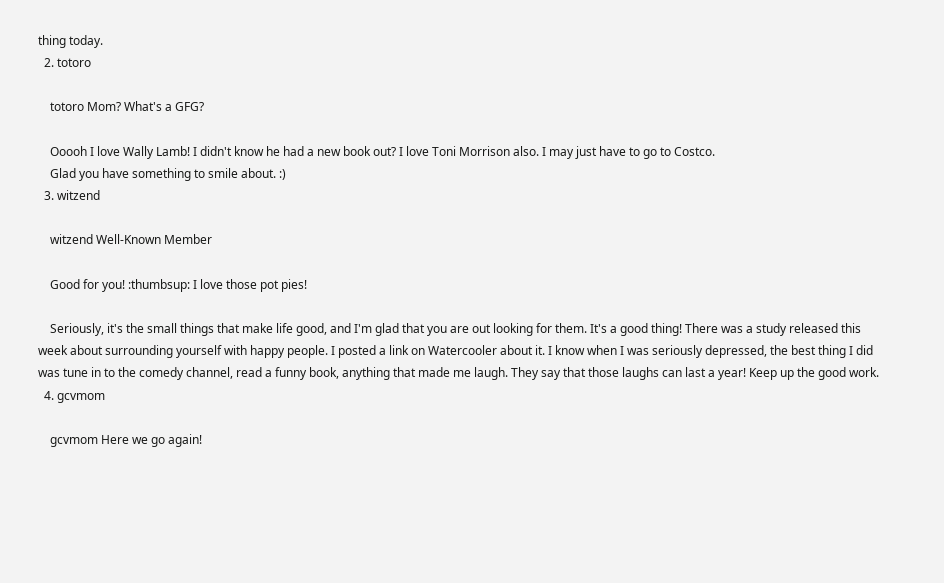thing today.
  2. totoro

    totoro Mom? What's a GFG?

    Ooooh I love Wally Lamb! I didn't know he had a new book out? I love Toni Morrison also. I may just have to go to Costco.
    Glad you have something to smile about. :)
  3. witzend

    witzend Well-Known Member

    Good for you! :thumbsup: I love those pot pies!

    Seriously, it's the small things that make life good, and I'm glad that you are out looking for them. It's a good thing! There was a study released this week about surrounding yourself with happy people. I posted a link on Watercooler about it. I know when I was seriously depressed, the best thing I did was tune in to the comedy channel, read a funny book, anything that made me laugh. They say that those laughs can last a year! Keep up the good work.
  4. gcvmom

    gcvmom Here we go again!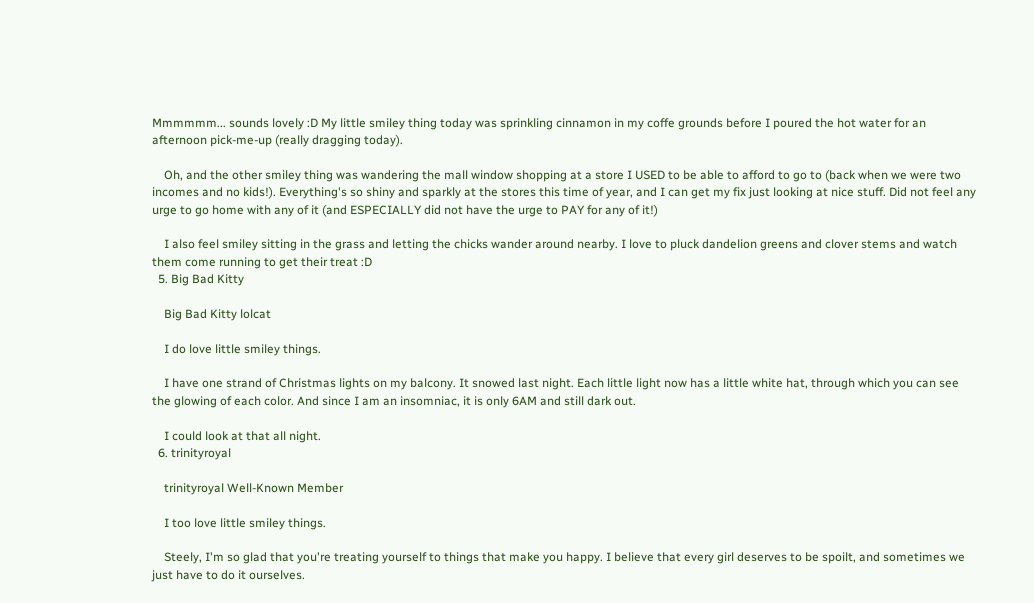Mmmmmm... sounds lovely :D My little smiley thing today was sprinkling cinnamon in my coffe grounds before I poured the hot water for an afternoon pick-me-up (really dragging today).

    Oh, and the other smiley thing was wandering the mall window shopping at a store I USED to be able to afford to go to (back when we were two incomes and no kids!). Everything's so shiny and sparkly at the stores this time of year, and I can get my fix just looking at nice stuff. Did not feel any urge to go home with any of it (and ESPECIALLY did not have the urge to PAY for any of it!)

    I also feel smiley sitting in the grass and letting the chicks wander around nearby. I love to pluck dandelion greens and clover stems and watch them come running to get their treat :D
  5. Big Bad Kitty

    Big Bad Kitty lolcat

    I do love little smiley things.

    I have one strand of Christmas lights on my balcony. It snowed last night. Each little light now has a little white hat, through which you can see the glowing of each color. And since I am an insomniac, it is only 6AM and still dark out.

    I could look at that all night.
  6. trinityroyal

    trinityroyal Well-Known Member

    I too love little smiley things.

    Steely, I'm so glad that you're treating yourself to things that make you happy. I believe that every girl deserves to be spoilt, and sometimes we just have to do it ourselves.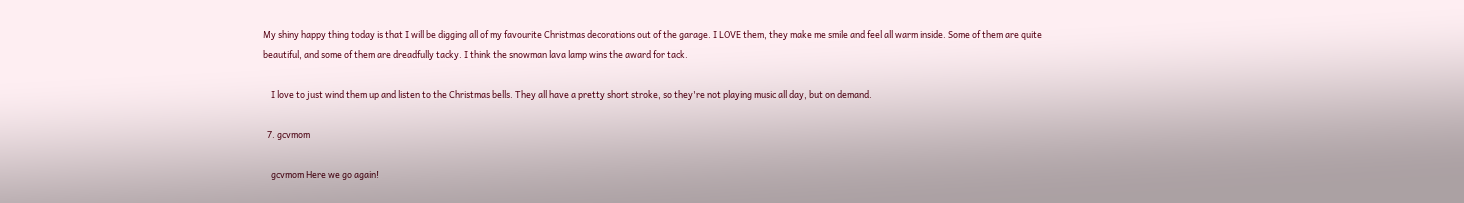My shiny happy thing today is that I will be digging all of my favourite Christmas decorations out of the garage. I LOVE them, they make me smile and feel all warm inside. Some of them are quite beautiful, and some of them are dreadfully tacky. I think the snowman lava lamp wins the award for tack.

    I love to just wind them up and listen to the Christmas bells. They all have a pretty short stroke, so they're not playing music all day, but on demand.

  7. gcvmom

    gcvmom Here we go again!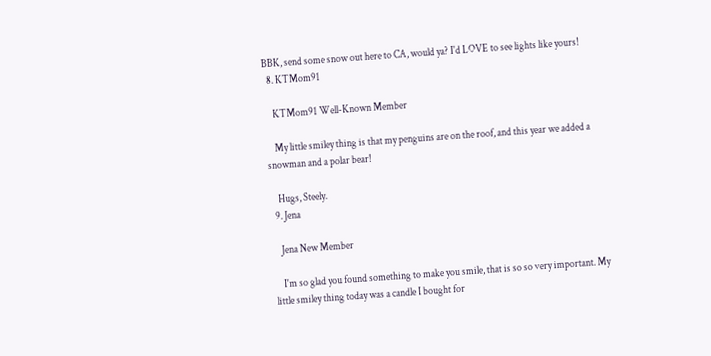BBK, send some snow out here to CA, would ya? I'd LOVE to see lights like yours!
  8. KTMom91

    KTMom91 Well-Known Member

    My little smiley thing is that my penguins are on the roof, and this year we added a snowman and a polar bear!

    Hugs, Steely.
  9. Jena

    Jena New Member

    I'm so glad you found something to make you smile, that is so so very important. My little smiley thing today was a candle I bought for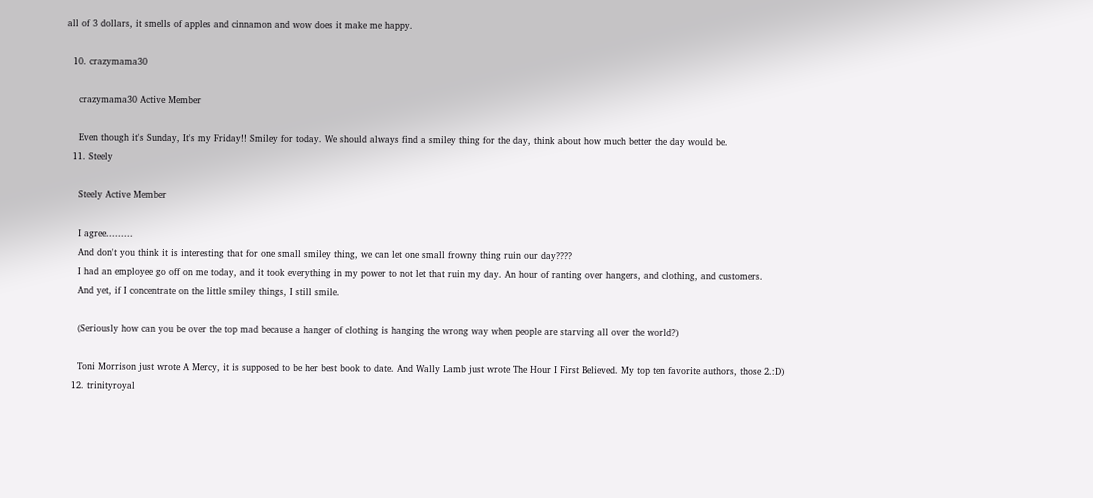all of 3 dollars, it smells of apples and cinnamon and wow does it make me happy.

  10. crazymama30

    crazymama30 Active Member

    Even though it's Sunday, It's my Friday!! Smiley for today. We should always find a smiley thing for the day, think about how much better the day would be.
  11. Steely

    Steely Active Member

    I agree.........
    And don't you think it is interesting that for one small smiley thing, we can let one small frowny thing ruin our day????
    I had an employee go off on me today, and it took everything in my power to not let that ruin my day. An hour of ranting over hangers, and clothing, and customers.
    And yet, if I concentrate on the little smiley things, I still smile.

    (Seriously how can you be over the top mad because a hanger of clothing is hanging the wrong way when people are starving all over the world?)

    Toni Morrison just wrote A Mercy, it is supposed to be her best book to date. And Wally Lamb just wrote The Hour I First Believed. My top ten favorite authors, those 2.:D)
  12. trinityroyal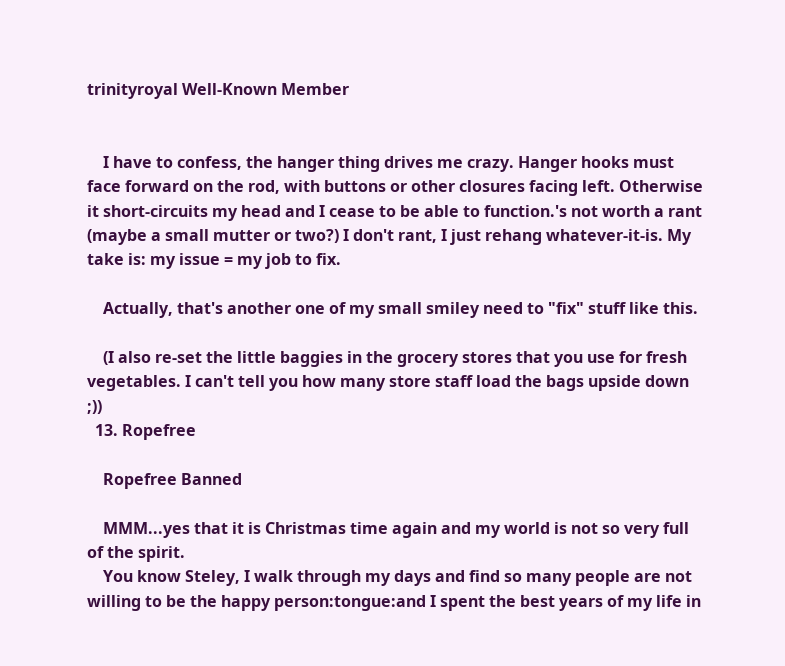trinityroyal Well-Known Member


    I have to confess, the hanger thing drives me crazy. Hanger hooks must face forward on the rod, with buttons or other closures facing left. Otherwise it short-circuits my head and I cease to be able to function.'s not worth a rant (maybe a small mutter or two?) I don't rant, I just rehang whatever-it-is. My take is: my issue = my job to fix.

    Actually, that's another one of my small smiley need to "fix" stuff like this.

    (I also re-set the little baggies in the grocery stores that you use for fresh vegetables. I can't tell you how many store staff load the bags upside down ;))
  13. Ropefree

    Ropefree Banned

    MMM...yes that it is Christmas time again and my world is not so very full of the spirit.
    You know Steley, I walk through my days and find so many people are not willing to be the happy person:tongue:and I spent the best years of my life in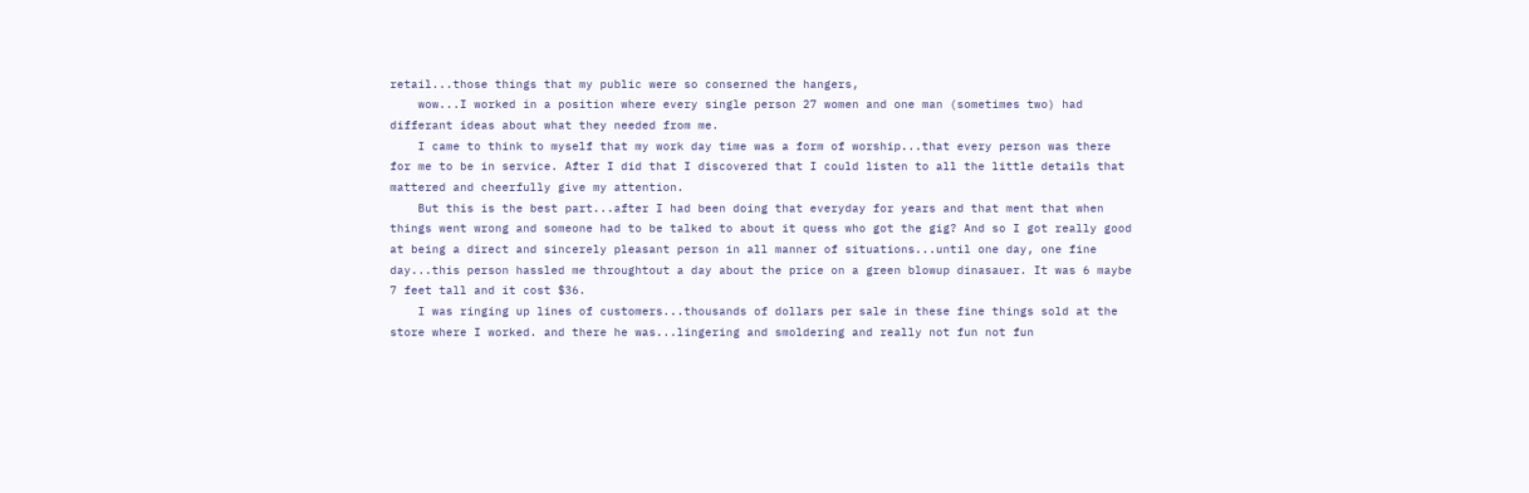retail...those things that my public were so conserned the hangers,
    wow...I worked in a position where every single person 27 women and one man (sometimes two) had differant ideas about what they needed from me.
    I came to think to myself that my work day time was a form of worship...that every person was there for me to be in service. After I did that I discovered that I could listen to all the little details that mattered and cheerfully give my attention.
    But this is the best part...after I had been doing that everyday for years and that ment that when things went wrong and someone had to be talked to about it quess who got the gig? And so I got really good at being a direct and sincerely pleasant person in all manner of situations...until one day, one fine day...this person hassled me throughtout a day about the price on a green blowup dinasauer. It was 6 maybe 7 feet tall and it cost $36.
    I was ringing up lines of customers...thousands of dollars per sale in these fine things sold at the store where I worked. and there he was...lingering and smoldering and really not fun not fun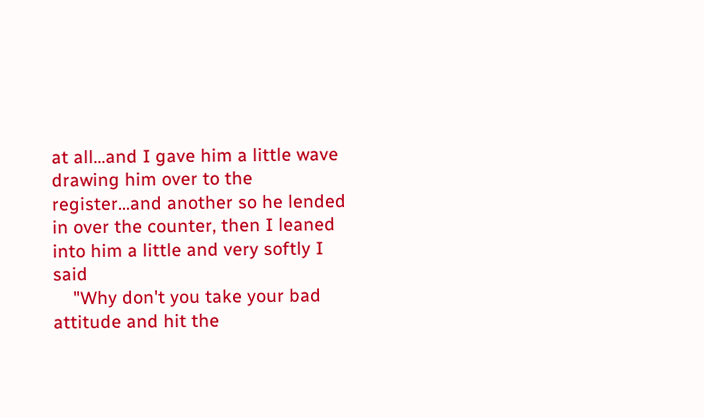at all...and I gave him a little wave drawing him over to the register...and another so he lended in over the counter, then I leaned into him a little and very softly I said
    "Why don't you take your bad attitude and hit the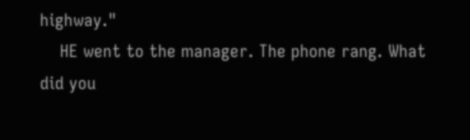highway."
    HE went to the manager. The phone rang. What did you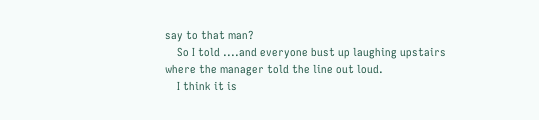say to that man?
    So I told ....and everyone bust up laughing upstairs where the manager told the line out loud.
    I think it is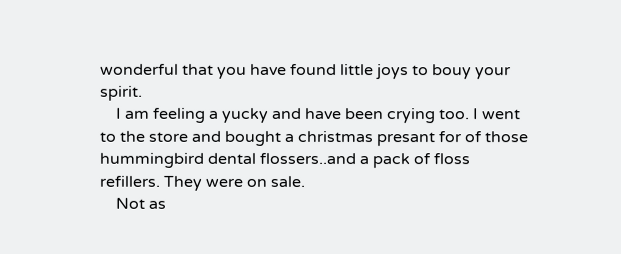wonderful that you have found little joys to bouy your spirit.
    I am feeling a yucky and have been crying too. I went to the store and bought a christmas presant for of those hummingbird dental flossers..and a pack of floss refillers. They were on sale.
    Not as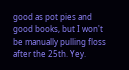good as pot pies and good books, but I won't be manually pulling floss after the 25th. Yey.